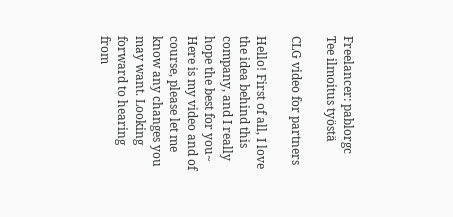Freelancer: pablorgc
Tee ilmoitus työstä

CLG video for partners

Hello! First of all, I love the idea behind this company, and I really hope the best for you~ Here is my video and of course, please let me know any changes you may want. Looking forward to hearing from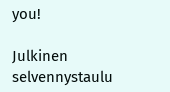you!

Julkinen selvennystaulu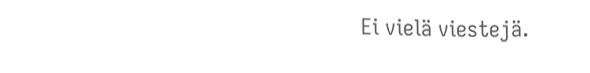Ei vielä viestejä.